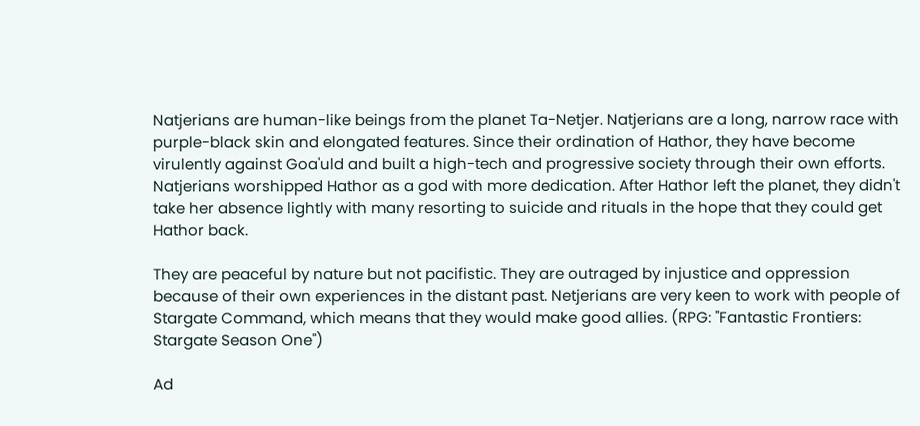Natjerians are human-like beings from the planet Ta-Netjer. Natjerians are a long, narrow race with purple-black skin and elongated features. Since their ordination of Hathor, they have become virulently against Goa'uld and built a high-tech and progressive society through their own efforts. Natjerians worshipped Hathor as a god with more dedication. After Hathor left the planet, they didn't take her absence lightly with many resorting to suicide and rituals in the hope that they could get Hathor back.

They are peaceful by nature but not pacifistic. They are outraged by injustice and oppression because of their own experiences in the distant past. Netjerians are very keen to work with people of Stargate Command, which means that they would make good allies. (RPG: "Fantastic Frontiers: Stargate Season One")

Ad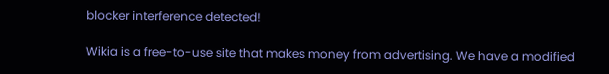blocker interference detected!

Wikia is a free-to-use site that makes money from advertising. We have a modified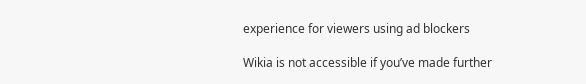experience for viewers using ad blockers

Wikia is not accessible if you’ve made further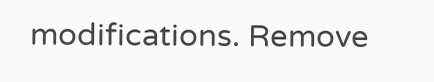modifications. Remove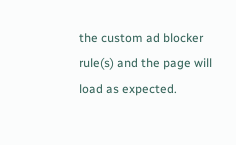the custom ad blocker rule(s) and the page will load as expected.